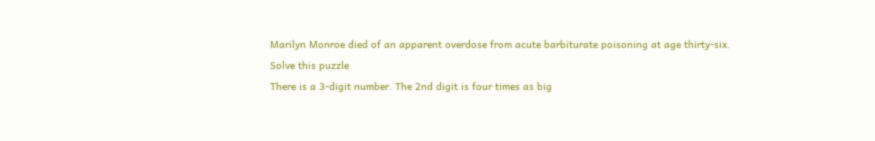Marilyn Monroe died of an apparent overdose from acute barbiturate poisoning at age thirty-six.
Solve this puzzle
There is a 3-digit number. The 2nd digit is four times as big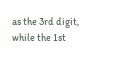as the 3rd digit, while the 1st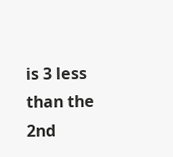is 3 less than the 2nd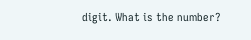digit. What is the number?